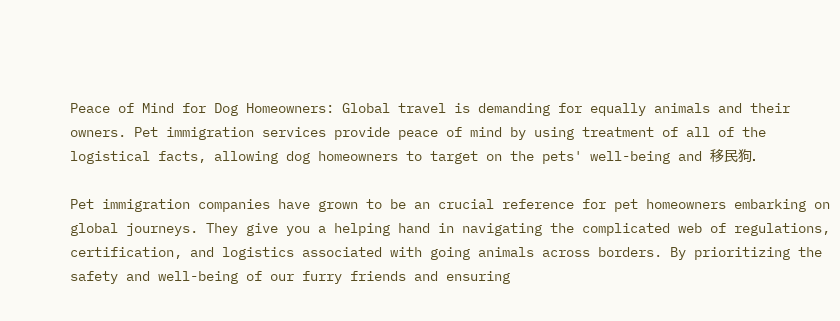Peace of Mind for Dog Homeowners: Global travel is demanding for equally animals and their owners. Pet immigration services provide peace of mind by using treatment of all of the logistical facts, allowing dog homeowners to target on the pets' well-being and 移民狗.

Pet immigration companies have grown to be an crucial reference for pet homeowners embarking on global journeys. They give you a helping hand in navigating the complicated web of regulations, certification, and logistics associated with going animals across borders. By prioritizing the safety and well-being of our furry friends and ensuring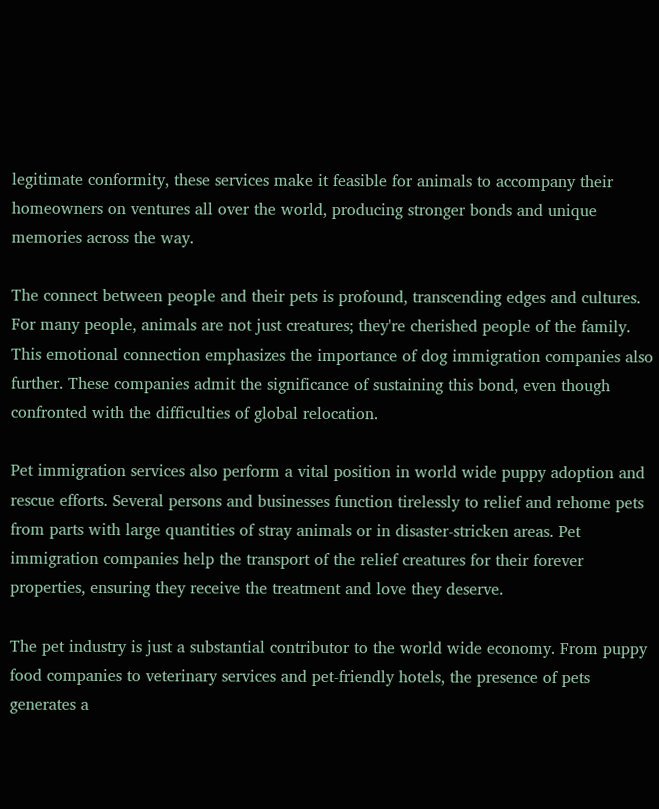legitimate conformity, these services make it feasible for animals to accompany their homeowners on ventures all over the world, producing stronger bonds and unique memories across the way.

The connect between people and their pets is profound, transcending edges and cultures. For many people, animals are not just creatures; they're cherished people of the family. This emotional connection emphasizes the importance of dog immigration companies also further. These companies admit the significance of sustaining this bond, even though confronted with the difficulties of global relocation.

Pet immigration services also perform a vital position in world wide puppy adoption and rescue efforts. Several persons and businesses function tirelessly to relief and rehome pets from parts with large quantities of stray animals or in disaster-stricken areas. Pet immigration companies help the transport of the relief creatures for their forever properties, ensuring they receive the treatment and love they deserve.

The pet industry is just a substantial contributor to the world wide economy. From puppy food companies to veterinary services and pet-friendly hotels, the presence of pets generates a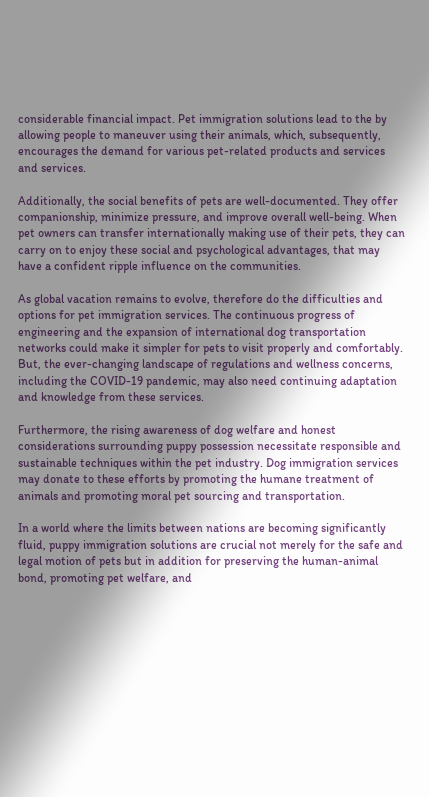considerable financial impact. Pet immigration solutions lead to the by allowing people to maneuver using their animals, which, subsequently, encourages the demand for various pet-related products and services and services.

Additionally, the social benefits of pets are well-documented. They offer companionship, minimize pressure, and improve overall well-being. When pet owners can transfer internationally making use of their pets, they can carry on to enjoy these social and psychological advantages, that may have a confident ripple influence on the communities.

As global vacation remains to evolve, therefore do the difficulties and options for pet immigration services. The continuous progress of engineering and the expansion of international dog transportation networks could make it simpler for pets to visit properly and comfortably. But, the ever-changing landscape of regulations and wellness concerns, including the COVID-19 pandemic, may also need continuing adaptation and knowledge from these services.

Furthermore, the rising awareness of dog welfare and honest considerations surrounding puppy possession necessitate responsible and sustainable techniques within the pet industry. Dog immigration services may donate to these efforts by promoting the humane treatment of animals and promoting moral pet sourcing and transportation.

In a world where the limits between nations are becoming significantly fluid, puppy immigration solutions are crucial not merely for the safe and legal motion of pets but in addition for preserving the human-animal bond, promoting pet welfare, and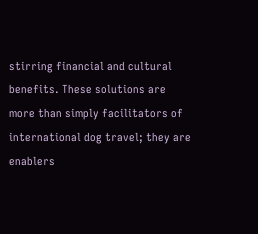stirring financial and cultural benefits. These solutions are more than simply facilitators of international dog travel; they are enablers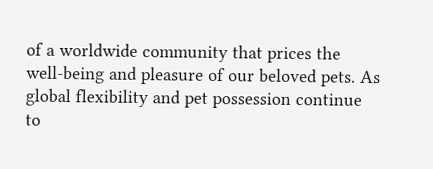of a worldwide community that prices the well-being and pleasure of our beloved pets. As global flexibility and pet possession continue to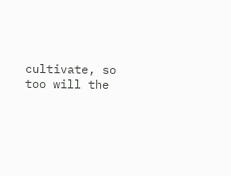cultivate, so too will the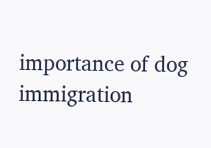importance of dog immigration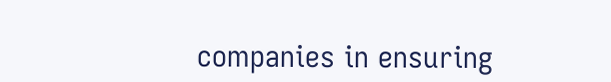companies in ensuring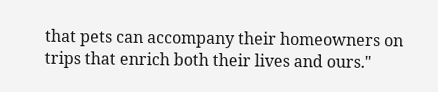that pets can accompany their homeowners on trips that enrich both their lives and ours."